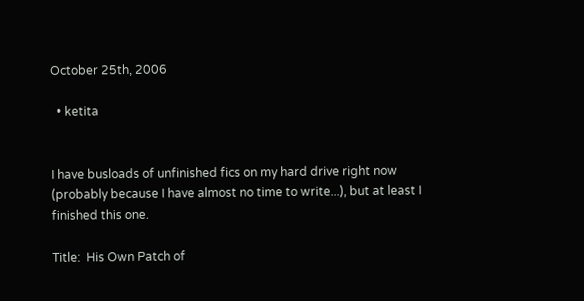October 25th, 2006

  • ketita


I have busloads of unfinished fics on my hard drive right now (probably because I have almost no time to write...), but at least I finished this one.

Title:  His Own Patch of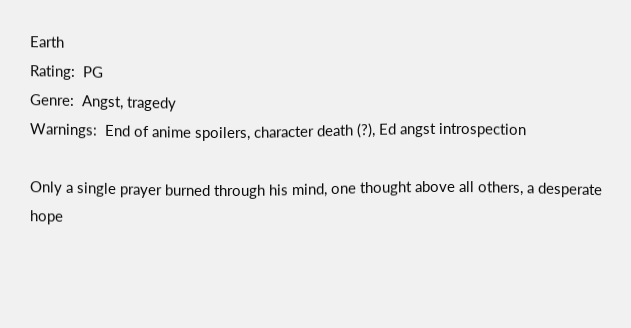Earth
Rating:  PG
Genre:  Angst, tragedy
Warnings:  End of anime spoilers, character death (?), Ed angst introspection

Only a single prayer burned through his mind, one thought above all others, a desperate hope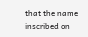that the name inscribed on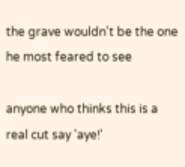the grave wouldn't be the one he most feared to see

anyone who thinks this is a real cut say 'aye!'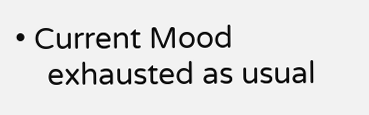• Current Mood
    exhausted as usual